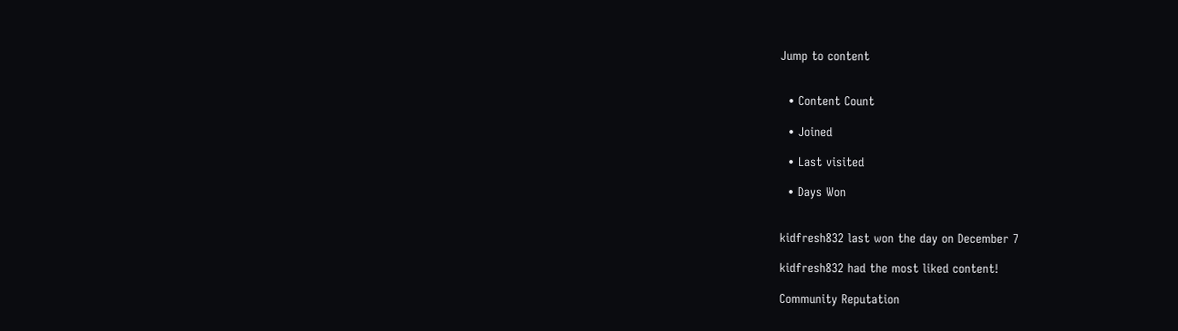Jump to content


  • Content Count

  • Joined

  • Last visited

  • Days Won


kidfresh832 last won the day on December 7

kidfresh832 had the most liked content!

Community Reputation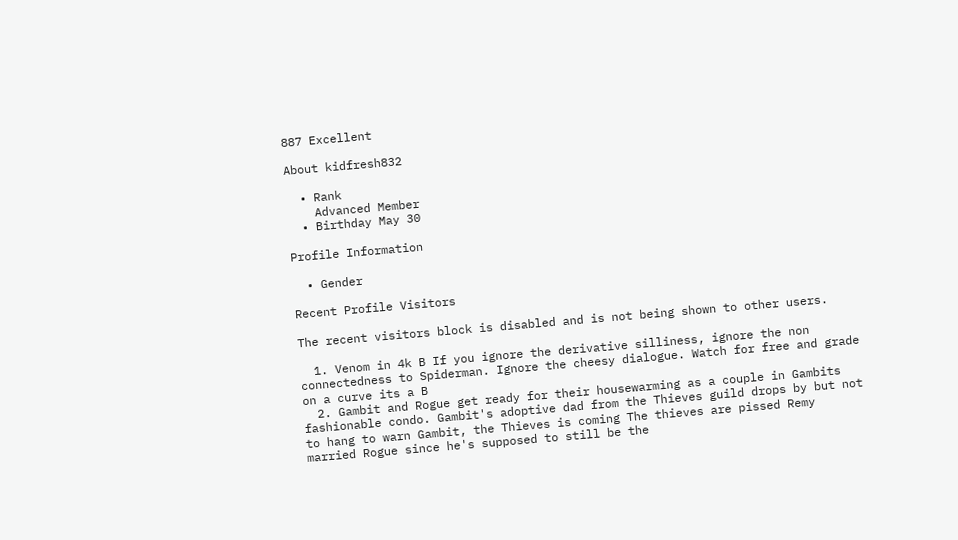887 Excellent

About kidfresh832

  • Rank
    Advanced Member
  • Birthday May 30

Profile Information

  • Gender

Recent Profile Visitors

The recent visitors block is disabled and is not being shown to other users.

  1. Venom in 4k B If you ignore the derivative silliness, ignore the non connectedness to Spiderman. Ignore the cheesy dialogue. Watch for free and grade on a curve its a B
  2. Gambit and Rogue get ready for their housewarming as a couple in Gambits fashionable condo. Gambit's adoptive dad from the Thieves guild drops by but not to hang to warn Gambit, the Thieves is coming The thieves are pissed Remy married Rogue since he's supposed to still be the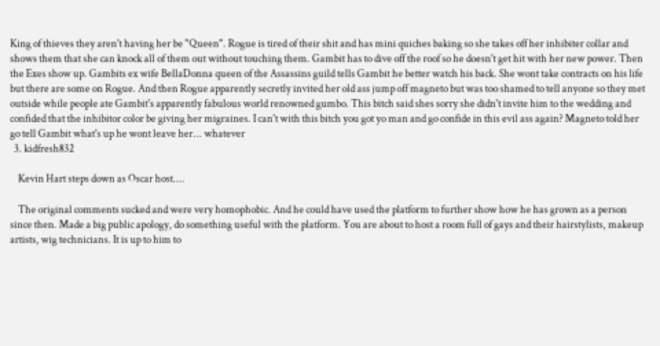King of thieves they aren't having her be "Queen". Rogue is tired of their shit and has mini quiches baking so she takes off her inhibiter collar and shows them that she can knock all of them out without touching them. Gambit has to dive off the roof so he doesn't get hit with her new power. Then the Exes show up. Gambits ex wife BellaDonna queen of the Assassins guild tells Gambit he better watch his back. She wont take contracts on his life but there are some on Rogue. And then Rogue apparently secretly invited her old ass jump off magneto but was too shamed to tell anyone so they met outside while people ate Gambit's apparently fabulous world renowned gumbo. This bitch said shes sorry she didn't invite him to the wedding and confided that the inhibitor color be giving her migraines. I can't with this bitch you got yo man and go confide in this evil ass again? Magneto told her go tell Gambit what's up he wont leave her... whatever
  3. kidfresh832

    Kevin Hart steps down as Oscar host....

    The original comments sucked and were very homophobic. And he could have used the platform to further show how he has grown as a person since then. Made a big public apology, do something useful with the platform. You are about to host a room full of gays and their hairstylists, makeup artists, wig technicians. It is up to him to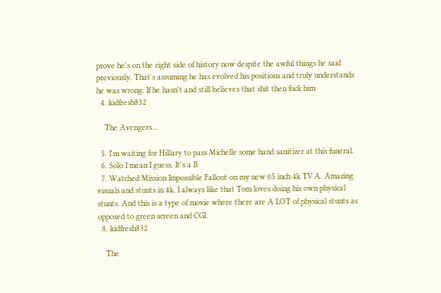prove he's on the right side of history now despite the awful things he said previously. That's assuming he has evolved his positions and truly understands he was wrong. If he hasn't and still believes that shit then fuck him
  4. kidfresh832

    The Avengers...

  5. I'm waiting for Hillary to pass Michelle some hand sanitizer at this funeral.
  6. Solo I mean I guess. It's a B
  7. Watched Mission Impossible Fallout on my new 65 inch 4k TV A. Amazing visuals and stunts in 4k. I always like that Tom loves doing his own physical stunts. And this is a type of movie where there are A LOT of physical stunts as opposed to green screen and CGI.
  8. kidfresh832

    The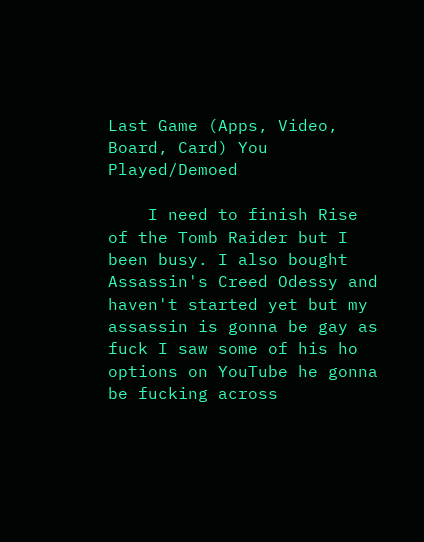Last Game (Apps, Video, Board, Card) You Played/Demoed

    I need to finish Rise of the Tomb Raider but I been busy. I also bought Assassin's Creed Odessy and haven't started yet but my assassin is gonna be gay as fuck I saw some of his ho options on YouTube he gonna be fucking across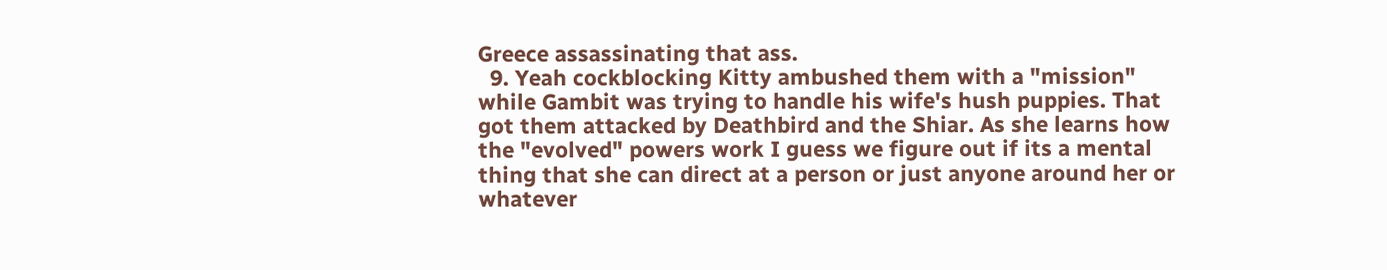Greece assassinating that ass.
  9. Yeah cockblocking Kitty ambushed them with a "mission" while Gambit was trying to handle his wife's hush puppies. That got them attacked by Deathbird and the Shiar. As she learns how the "evolved" powers work I guess we figure out if its a mental thing that she can direct at a person or just anyone around her or whatever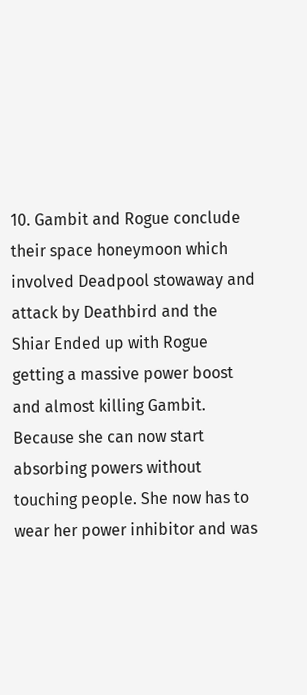10. Gambit and Rogue conclude their space honeymoon which involved Deadpool stowaway and attack by Deathbird and the Shiar Ended up with Rogue getting a massive power boost and almost killing Gambit. Because she can now start absorbing powers without touching people. She now has to wear her power inhibitor and was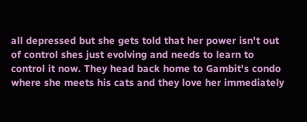all depressed but she gets told that her power isn't out of control shes just evolving and needs to learn to control it now. They head back home to Gambit's condo where she meets his cats and they love her immediately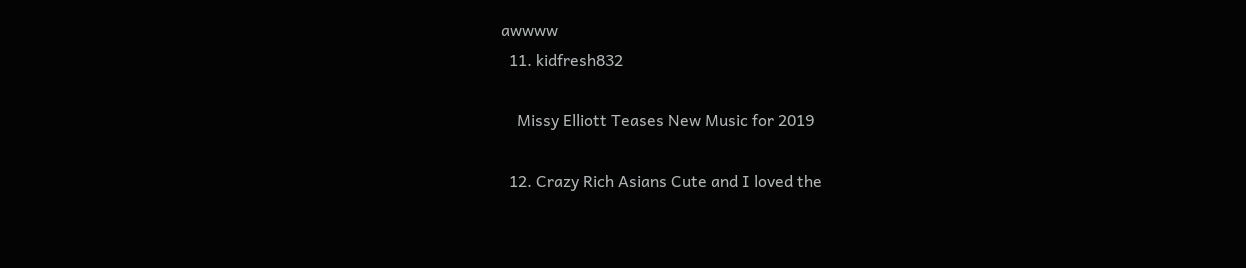awwww
  11. kidfresh832

    Missy Elliott Teases New Music for 2019

  12. Crazy Rich Asians Cute and I loved the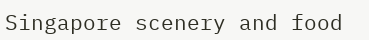Singapore scenery and food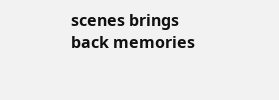scenes brings back memories